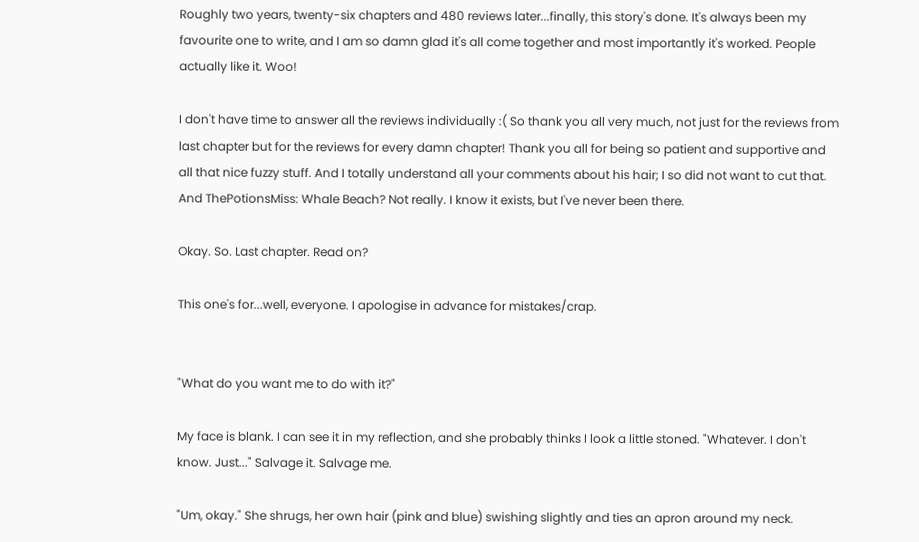Roughly two years, twenty-six chapters and 480 reviews later...finally, this story's done. It's always been my favourite one to write, and I am so damn glad it's all come together and most importantly it's worked. People actually like it. Woo!

I don't have time to answer all the reviews individually :( So thank you all very much, not just for the reviews from last chapter but for the reviews for every damn chapter! Thank you all for being so patient and supportive and all that nice fuzzy stuff. And I totally understand all your comments about his hair; I so did not want to cut that. And ThePotionsMiss: Whale Beach? Not really. I know it exists, but I've never been there.

Okay. So. Last chapter. Read on?

This one's for...well, everyone. I apologise in advance for mistakes/crap.


"What do you want me to do with it?"

My face is blank. I can see it in my reflection, and she probably thinks I look a little stoned. "Whatever. I don't know. Just..." Salvage it. Salvage me.

"Um, okay." She shrugs, her own hair (pink and blue) swishing slightly and ties an apron around my neck.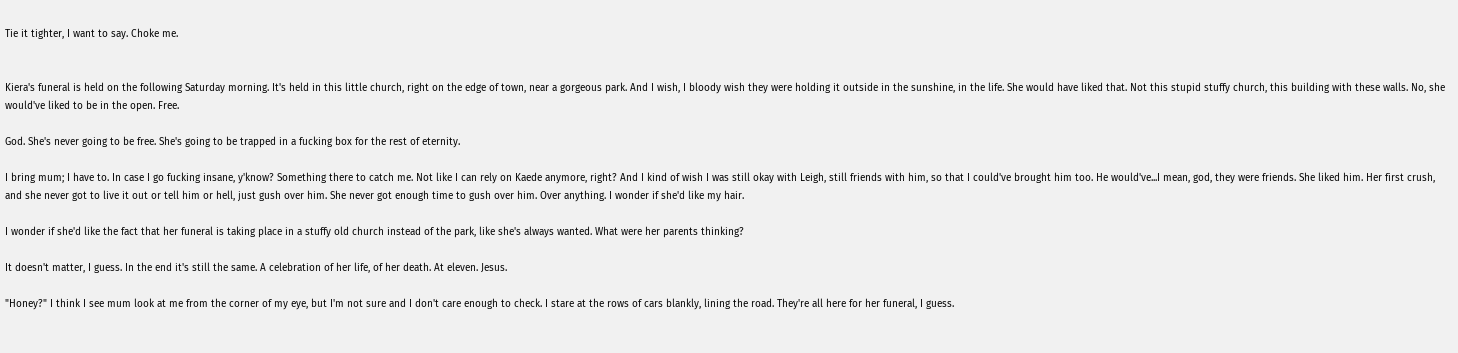Tie it tighter, I want to say. Choke me.


Kiera's funeral is held on the following Saturday morning. It's held in this little church, right on the edge of town, near a gorgeous park. And I wish, I bloody wish they were holding it outside in the sunshine, in the life. She would have liked that. Not this stupid stuffy church, this building with these walls. No, she would've liked to be in the open. Free.

God. She's never going to be free. She's going to be trapped in a fucking box for the rest of eternity.

I bring mum; I have to. In case I go fucking insane, y'know? Something there to catch me. Not like I can rely on Kaede anymore, right? And I kind of wish I was still okay with Leigh, still friends with him, so that I could've brought him too. He would've...I mean, god, they were friends. She liked him. Her first crush, and she never got to live it out or tell him or hell, just gush over him. She never got enough time to gush over him. Over anything. I wonder if she'd like my hair.

I wonder if she'd like the fact that her funeral is taking place in a stuffy old church instead of the park, like she's always wanted. What were her parents thinking?

It doesn't matter, I guess. In the end it's still the same. A celebration of her life, of her death. At eleven. Jesus.

"Honey?" I think I see mum look at me from the corner of my eye, but I'm not sure and I don't care enough to check. I stare at the rows of cars blankly, lining the road. They're all here for her funeral, I guess.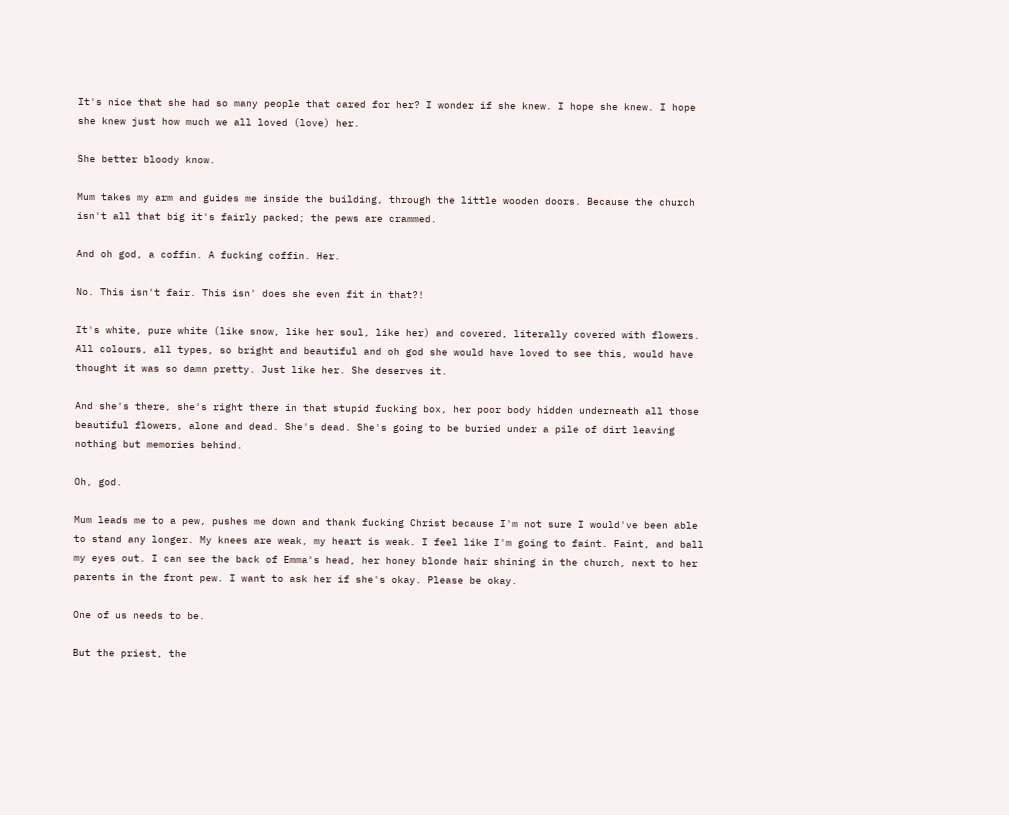It's nice that she had so many people that cared for her? I wonder if she knew. I hope she knew. I hope she knew just how much we all loved (love) her.

She better bloody know.

Mum takes my arm and guides me inside the building, through the little wooden doors. Because the church isn't all that big it's fairly packed; the pews are crammed.

And oh god, a coffin. A fucking coffin. Her.

No. This isn't fair. This isn' does she even fit in that?!

It's white, pure white (like snow, like her soul, like her) and covered, literally covered with flowers. All colours, all types, so bright and beautiful and oh god she would have loved to see this, would have thought it was so damn pretty. Just like her. She deserves it.

And she's there, she's right there in that stupid fucking box, her poor body hidden underneath all those beautiful flowers, alone and dead. She's dead. She's going to be buried under a pile of dirt leaving nothing but memories behind.

Oh, god.

Mum leads me to a pew, pushes me down and thank fucking Christ because I'm not sure I would've been able to stand any longer. My knees are weak, my heart is weak. I feel like I'm going to faint. Faint, and ball my eyes out. I can see the back of Emma's head, her honey blonde hair shining in the church, next to her parents in the front pew. I want to ask her if she's okay. Please be okay.

One of us needs to be.

But the priest, the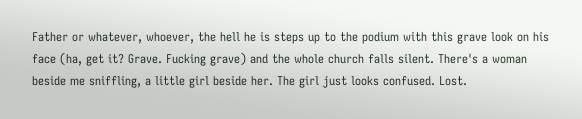Father or whatever, whoever, the hell he is steps up to the podium with this grave look on his face (ha, get it? Grave. Fucking grave) and the whole church falls silent. There's a woman beside me sniffling, a little girl beside her. The girl just looks confused. Lost.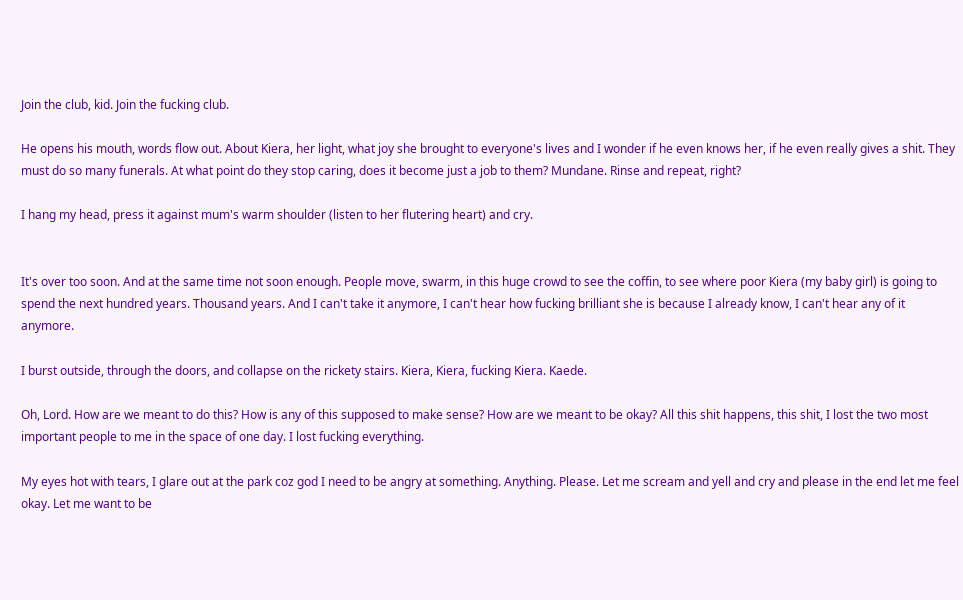Join the club, kid. Join the fucking club.

He opens his mouth, words flow out. About Kiera, her light, what joy she brought to everyone's lives and I wonder if he even knows her, if he even really gives a shit. They must do so many funerals. At what point do they stop caring, does it become just a job to them? Mundane. Rinse and repeat, right?

I hang my head, press it against mum's warm shoulder (listen to her flutering heart) and cry.


It's over too soon. And at the same time not soon enough. People move, swarm, in this huge crowd to see the coffin, to see where poor Kiera (my baby girl) is going to spend the next hundred years. Thousand years. And I can't take it anymore, I can't hear how fucking brilliant she is because I already know, I can't hear any of it anymore.

I burst outside, through the doors, and collapse on the rickety stairs. Kiera, Kiera, fucking Kiera. Kaede.

Oh, Lord. How are we meant to do this? How is any of this supposed to make sense? How are we meant to be okay? All this shit happens, this shit, I lost the two most important people to me in the space of one day. I lost fucking everything.

My eyes hot with tears, I glare out at the park coz god I need to be angry at something. Anything. Please. Let me scream and yell and cry and please in the end let me feel okay. Let me want to be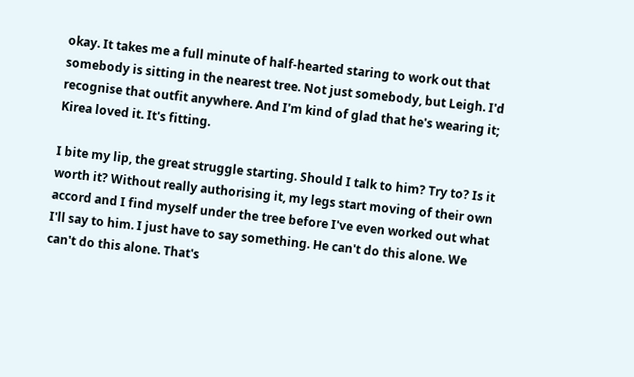okay. It takes me a full minute of half-hearted staring to work out that somebody is sitting in the nearest tree. Not just somebody, but Leigh. I'd recognise that outfit anywhere. And I'm kind of glad that he's wearing it; Kirea loved it. It's fitting.

I bite my lip, the great struggle starting. Should I talk to him? Try to? Is it worth it? Without really authorising it, my legs start moving of their own accord and I find myself under the tree before I've even worked out what I'll say to him. I just have to say something. He can't do this alone. We can't do this alone. That's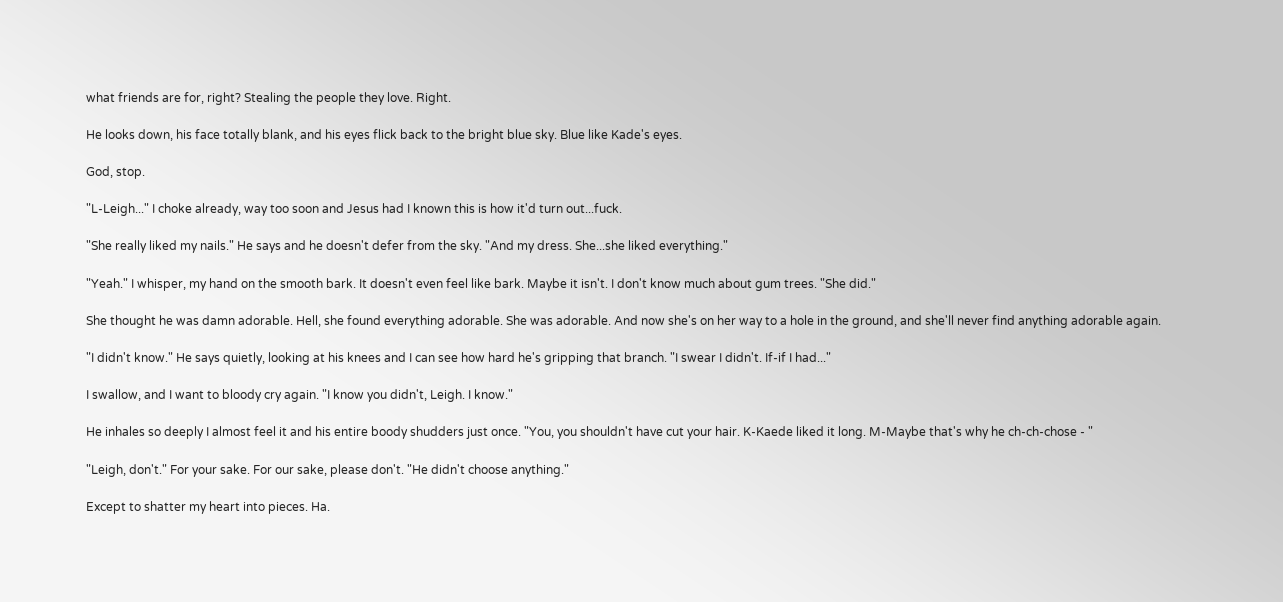what friends are for, right? Stealing the people they love. Right.

He looks down, his face totally blank, and his eyes flick back to the bright blue sky. Blue like Kade's eyes.

God, stop.

"L-Leigh..." I choke already, way too soon and Jesus had I known this is how it'd turn out...fuck.

"She really liked my nails." He says and he doesn't defer from the sky. "And my dress. She...she liked everything."

"Yeah." I whisper, my hand on the smooth bark. It doesn't even feel like bark. Maybe it isn't. I don't know much about gum trees. "She did."

She thought he was damn adorable. Hell, she found everything adorable. She was adorable. And now she's on her way to a hole in the ground, and she'll never find anything adorable again.

"I didn't know." He says quietly, looking at his knees and I can see how hard he's gripping that branch. "I swear I didn't. If-if I had..."

I swallow, and I want to bloody cry again. "I know you didn't, Leigh. I know."

He inhales so deeply I almost feel it and his entire boody shudders just once. "You, you shouldn't have cut your hair. K-Kaede liked it long. M-Maybe that's why he ch-ch-chose - "

"Leigh, don't." For your sake. For our sake, please don't. "He didn't choose anything."

Except to shatter my heart into pieces. Ha.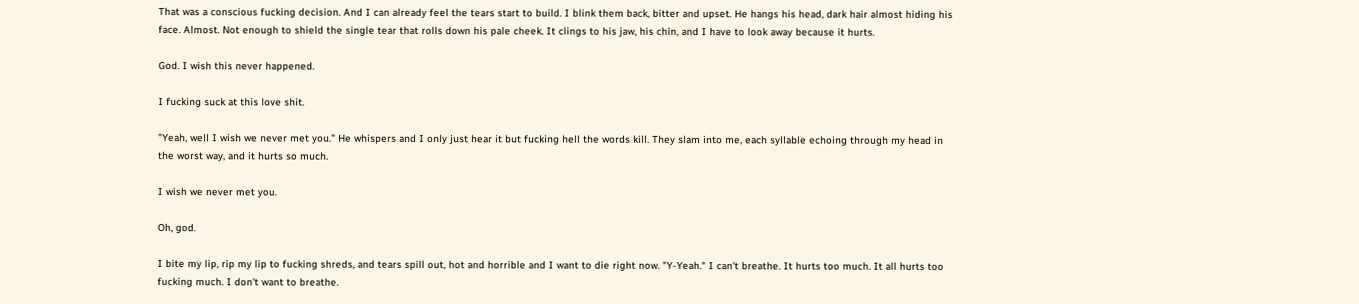That was a conscious fucking decision. And I can already feel the tears start to build. I blink them back, bitter and upset. He hangs his head, dark hair almost hiding his face. Almost. Not enough to shield the single tear that rolls down his pale cheek. It clings to his jaw, his chin, and I have to look away because it hurts.

God. I wish this never happened.

I fucking suck at this love shit.

"Yeah, well I wish we never met you." He whispers and I only just hear it but fucking hell the words kill. They slam into me, each syllable echoing through my head in the worst way, and it hurts so much.

I wish we never met you.

Oh, god.

I bite my lip, rip my lip to fucking shreds, and tears spill out, hot and horrible and I want to die right now. "Y-Yeah." I can't breathe. It hurts too much. It all hurts too fucking much. I don't want to breathe.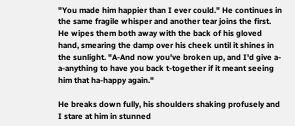"You made him happier than I ever could." He continues in the same fragile whisper and another tear joins the first. He wipes them both away with the back of his gloved hand, smearing the damp over his cheek until it shines in the sunlight. "A-And now you've broken up, and I'd give a-a-anything to have you back t-together if it meant seeing him that ha-happy again."

He breaks down fully, his shoulders shaking profusely and I stare at him in stunned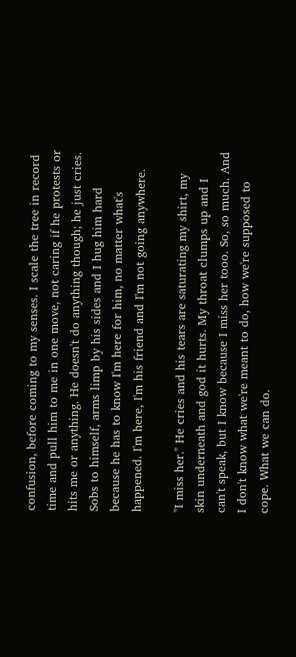confusion, before coming to my senses. I scale the tree in record time and pull him to me in one move, not caring if he protests or hits me or anything. He doesn't do anything though; he just cries. Sobs to himself, arms limp by his sides and I hug him hard because he has to know I'm here for him, no matter what's happened. I'm here, I'm his friend and I'm not going anywhere.

"I miss her." He cries and his tears are saturating my shirt, my skin underneath and god it hurts. My throat clumps up and I can't speak, but I know because I miss her tooo. So, so much. And I don't know what we're meant to do, how we're supposed to cope. What we can do.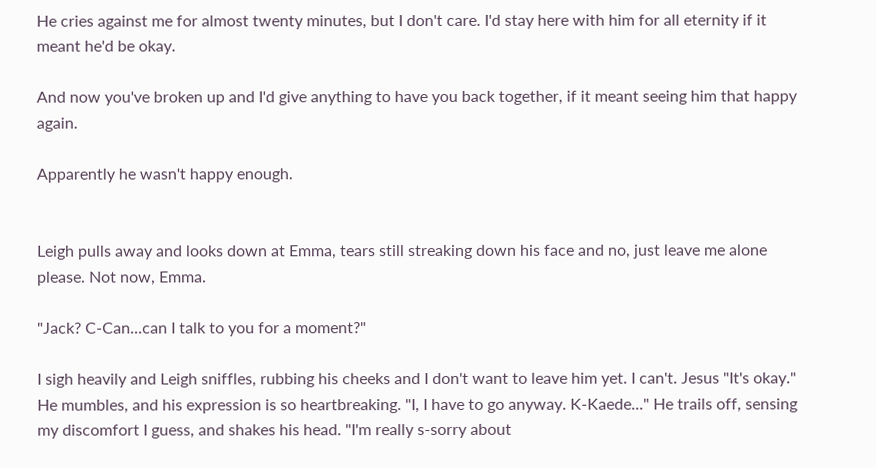He cries against me for almost twenty minutes, but I don't care. I'd stay here with him for all eternity if it meant he'd be okay.

And now you've broken up and I'd give anything to have you back together, if it meant seeing him that happy again.

Apparently he wasn't happy enough.


Leigh pulls away and looks down at Emma, tears still streaking down his face and no, just leave me alone please. Not now, Emma.

"Jack? C-Can...can I talk to you for a moment?"

I sigh heavily and Leigh sniffles, rubbing his cheeks and I don't want to leave him yet. I can't. Jesus "It's okay." He mumbles, and his expression is so heartbreaking. "I, I have to go anyway. K-Kaede..." He trails off, sensing my discomfort I guess, and shakes his head. "I'm really s-sorry about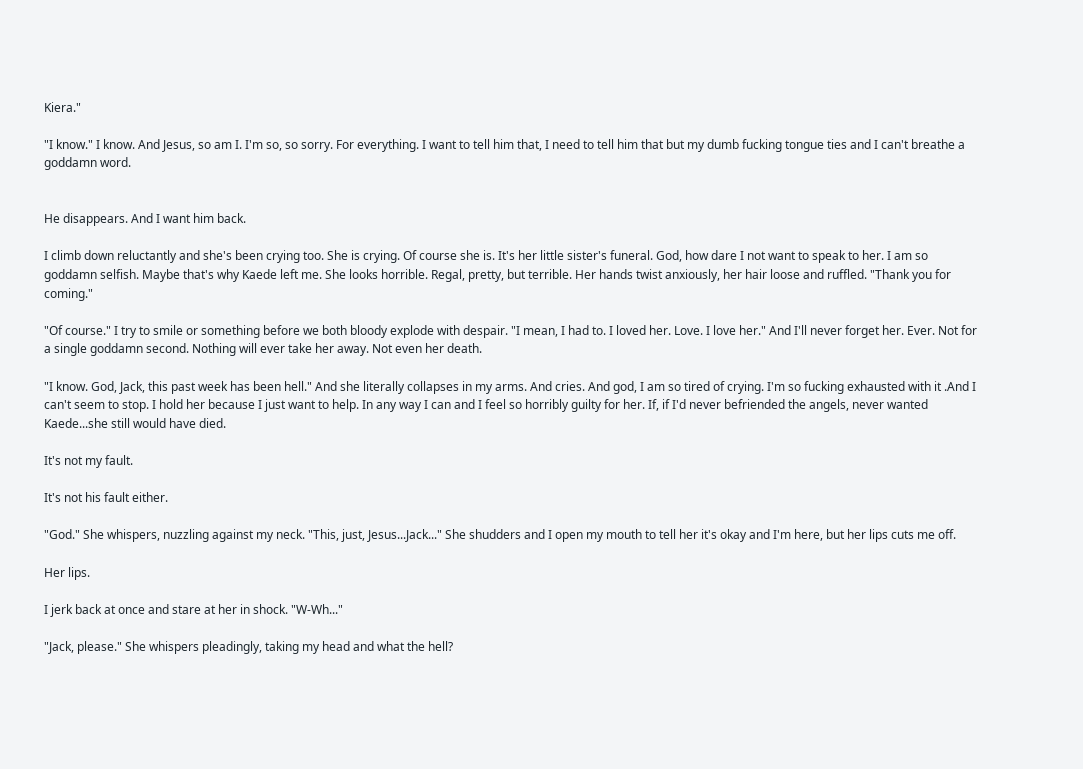Kiera."

"I know." I know. And Jesus, so am I. I'm so, so sorry. For everything. I want to tell him that, I need to tell him that but my dumb fucking tongue ties and I can't breathe a goddamn word.


He disappears. And I want him back.

I climb down reluctantly and she's been crying too. She is crying. Of course she is. It's her little sister's funeral. God, how dare I not want to speak to her. I am so goddamn selfish. Maybe that's why Kaede left me. She looks horrible. Regal, pretty, but terrible. Her hands twist anxiously, her hair loose and ruffled. "Thank you for coming."

"Of course." I try to smile or something before we both bloody explode with despair. "I mean, I had to. I loved her. Love. I love her." And I'll never forget her. Ever. Not for a single goddamn second. Nothing will ever take her away. Not even her death.

"I know. God, Jack, this past week has been hell." And she literally collapses in my arms. And cries. And god, I am so tired of crying. I'm so fucking exhausted with it .And I can't seem to stop. I hold her because I just want to help. In any way I can and I feel so horribly guilty for her. If, if I'd never befriended the angels, never wanted Kaede...she still would have died.

It's not my fault.

It's not his fault either.

"God." She whispers, nuzzling against my neck. "This, just, Jesus...Jack..." She shudders and I open my mouth to tell her it's okay and I'm here, but her lips cuts me off.

Her lips.

I jerk back at once and stare at her in shock. "W-Wh..."

"Jack, please." She whispers pleadingly, taking my head and what the hell?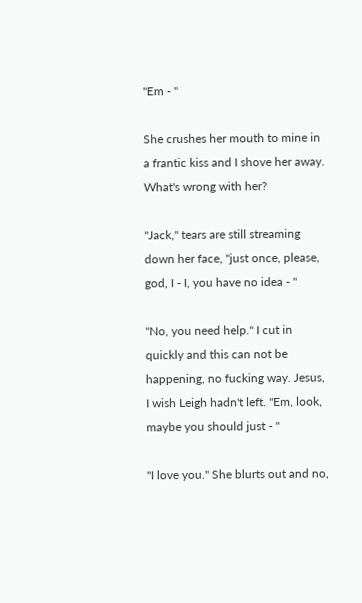"Em - "

She crushes her mouth to mine in a frantic kiss and I shove her away. What's wrong with her?

"Jack," tears are still streaming down her face, "just once, please, god, I - I, you have no idea - "

"No, you need help." I cut in quickly and this can not be happening, no fucking way. Jesus, I wish Leigh hadn't left. "Em, look, maybe you should just - "

"I love you." She blurts out and no,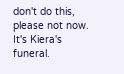don't do this, please not now. It's Kiera's funeral.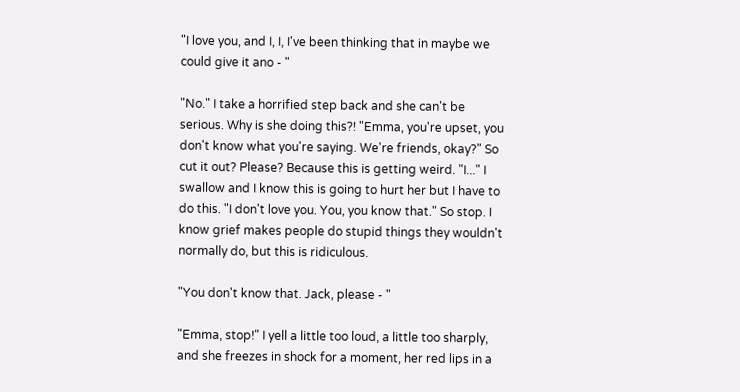"I love you, and I, I, I've been thinking that in maybe we could give it ano - "

"No." I take a horrified step back and she can't be serious. Why is she doing this?! "Emma, you're upset, you don't know what you're saying. We're friends, okay?" So cut it out? Please? Because this is getting weird. "I..." I swallow and I know this is going to hurt her but I have to do this. "I don't love you. You, you know that." So stop. I know grief makes people do stupid things they wouldn't normally do, but this is ridiculous.

"You don't know that. Jack, please - "

"Emma, stop!" I yell a little too loud, a little too sharply, and she freezes in shock for a moment, her red lips in a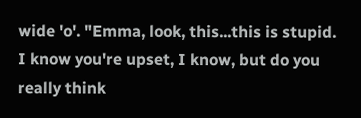wide 'o'. "Emma, look, this...this is stupid. I know you're upset, I know, but do you really think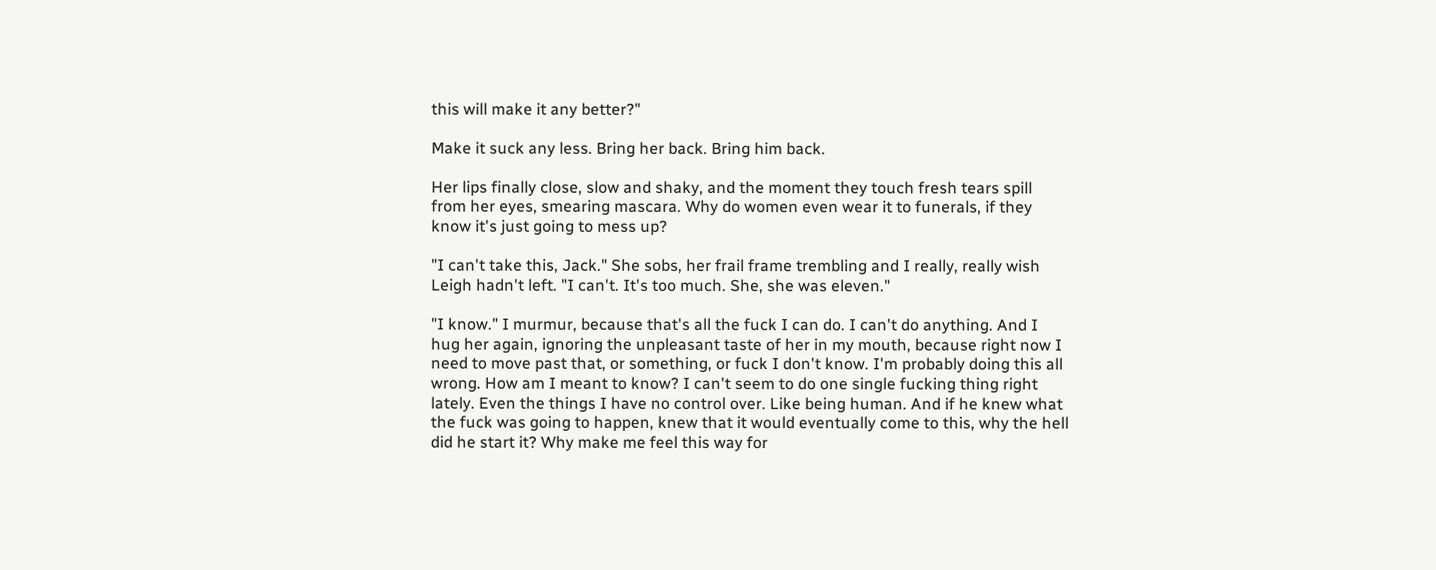this will make it any better?"

Make it suck any less. Bring her back. Bring him back.

Her lips finally close, slow and shaky, and the moment they touch fresh tears spill from her eyes, smearing mascara. Why do women even wear it to funerals, if they know it's just going to mess up?

"I can't take this, Jack." She sobs, her frail frame trembling and I really, really wish Leigh hadn't left. "I can't. It's too much. She, she was eleven."

"I know." I murmur, because that's all the fuck I can do. I can't do anything. And I hug her again, ignoring the unpleasant taste of her in my mouth, because right now I need to move past that, or something, or fuck I don't know. I'm probably doing this all wrong. How am I meant to know? I can't seem to do one single fucking thing right lately. Even the things I have no control over. Like being human. And if he knew what the fuck was going to happen, knew that it would eventually come to this, why the hell did he start it? Why make me feel this way for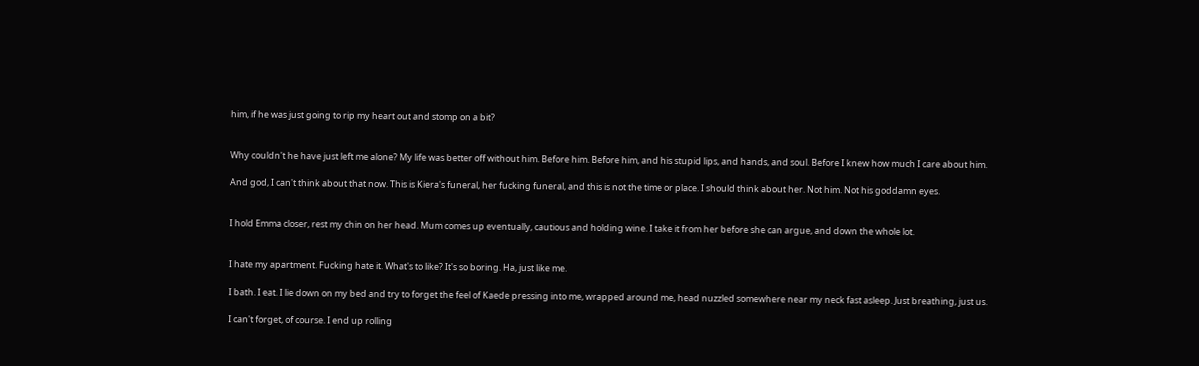him, if he was just going to rip my heart out and stomp on a bit?


Why couldn't he have just left me alone? My life was better off without him. Before him. Before him, and his stupid lips, and hands, and soul. Before I knew how much I care about him.

And god, I can't think about that now. This is Kiera's funeral, her fucking funeral, and this is not the time or place. I should think about her. Not him. Not his goddamn eyes.


I hold Emma closer, rest my chin on her head. Mum comes up eventually, cautious and holding wine. I take it from her before she can argue, and down the whole lot.


I hate my apartment. Fucking hate it. What's to like? It's so boring. Ha, just like me.

I bath. I eat. I lie down on my bed and try to forget the feel of Kaede pressing into me, wrapped around me, head nuzzled somewhere near my neck fast asleep. Just breathing, just us.

I can't forget, of course. I end up rolling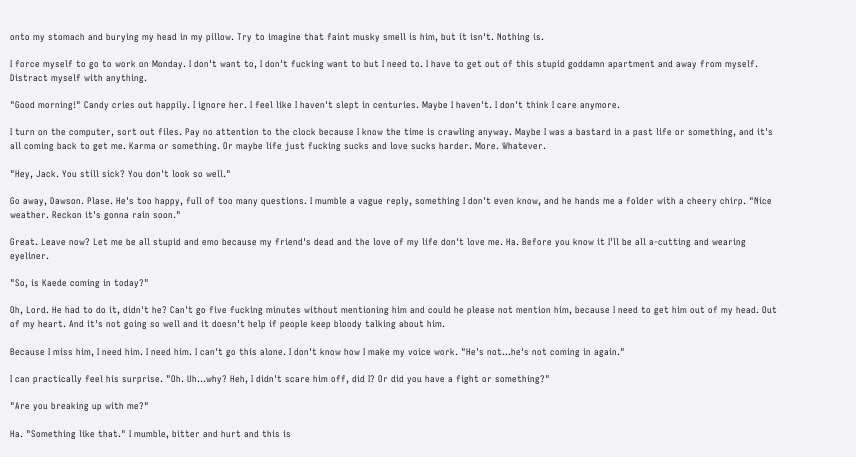onto my stomach and burying my head in my pillow. Try to imagine that faint musky smell is him, but it isn't. Nothing is.

I force myself to go to work on Monday. I don't want to, I don't fucking want to but I need to. I have to get out of this stupid goddamn apartment and away from myself. Distract myself with anything.

"Good morning!" Candy cries out happily. I ignore her. I feel like I haven't slept in centuries. Maybe I haven't. I don't think I care anymore.

I turn on the computer, sort out files. Pay no attention to the clock because I know the time is crawling anyway. Maybe I was a bastard in a past life or something, and it's all coming back to get me. Karma or something. Or maybe life just fucking sucks and love sucks harder. More. Whatever.

"Hey, Jack. You still sick? You don't look so well."

Go away, Dawson. Plase. He's too happy, full of too many questions. I mumble a vague reply, something I don't even know, and he hands me a folder with a cheery chirp. "Nice weather. Reckon it's gonna rain soon."

Great. Leave now? Let me be all stupid and emo because my friend's dead and the love of my life don't love me. Ha. Before you know it I'll be all a-cutting and wearing eyeliner.

"So, is Kaede coming in today?"

Oh, Lord. He had to do it, didn't he? Can't go five fucking minutes without mentioning him and could he please not mention him, because I need to get him out of my head. Out of my heart. And it's not going so well and it doesn't help if people keep bloody talking about him.

Because I miss him, I need him. I need him. I can't go this alone. I don't know how I make my voice work. "He's not...he's not coming in again."

I can practically feel his surprise. "Oh. Uh...why? Heh, I didn't scare him off, did I? Or did you have a fight or something?"

"Are you breaking up with me?"

Ha. "Something like that." I mumble, bitter and hurt and this is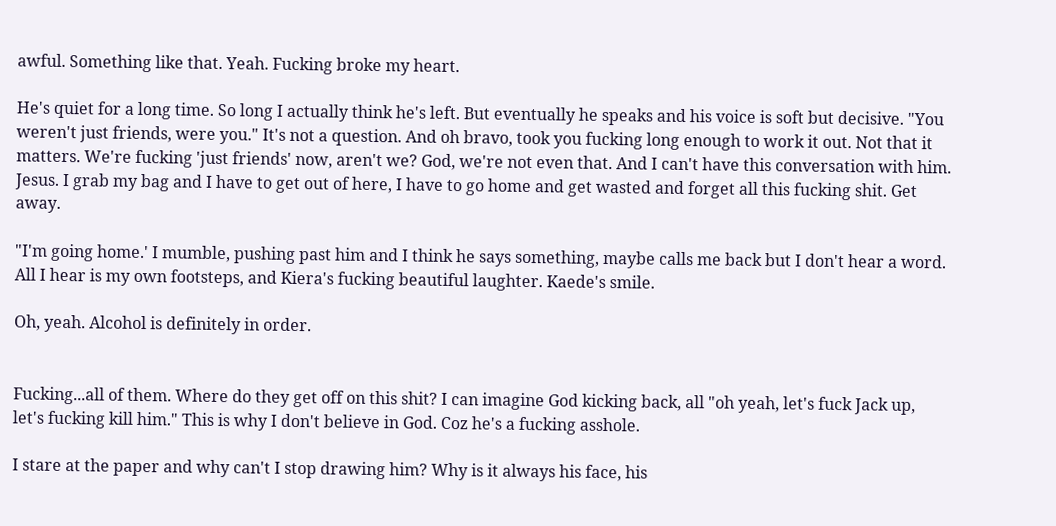awful. Something like that. Yeah. Fucking broke my heart.

He's quiet for a long time. So long I actually think he's left. But eventually he speaks and his voice is soft but decisive. "You weren't just friends, were you." It's not a question. And oh bravo, took you fucking long enough to work it out. Not that it matters. We're fucking 'just friends' now, aren't we? God, we're not even that. And I can't have this conversation with him. Jesus. I grab my bag and I have to get out of here, I have to go home and get wasted and forget all this fucking shit. Get away.

"I'm going home.' I mumble, pushing past him and I think he says something, maybe calls me back but I don't hear a word. All I hear is my own footsteps, and Kiera's fucking beautiful laughter. Kaede's smile.

Oh, yeah. Alcohol is definitely in order.


Fucking...all of them. Where do they get off on this shit? I can imagine God kicking back, all "oh yeah, let's fuck Jack up, let's fucking kill him." This is why I don't believe in God. Coz he's a fucking asshole.

I stare at the paper and why can't I stop drawing him? Why is it always his face, his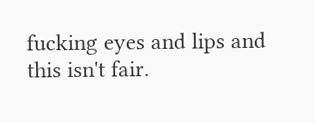fucking eyes and lips and this isn't fair.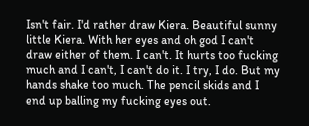Isn't fair. I'd rather draw Kiera. Beautiful sunny little Kiera. With her eyes and oh god I can't draw either of them. I can't. It hurts too fucking much and I can't, I can't do it. I try, I do. But my hands shake too much. The pencil skids and I end up balling my fucking eyes out.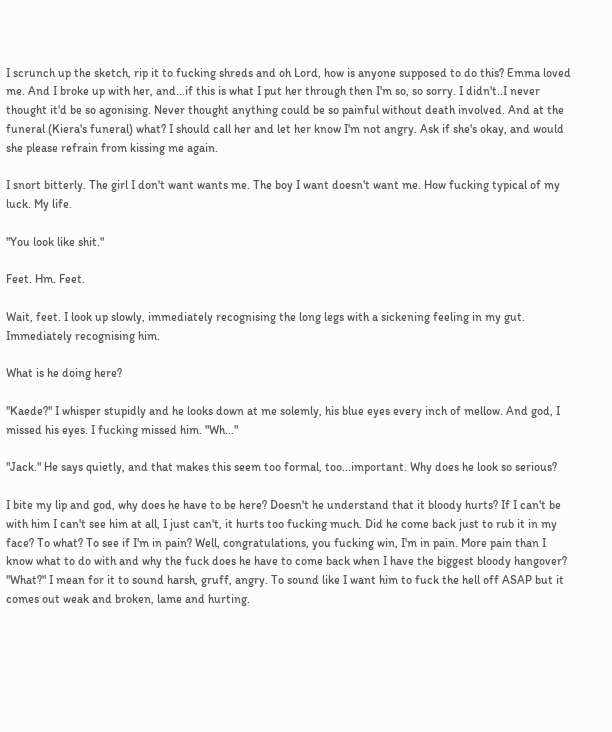I scrunch up the sketch, rip it to fucking shreds and oh Lord, how is anyone supposed to do this? Emma loved me. And I broke up with her, and...if this is what I put her through then I'm so, so sorry. I didn't..I never thought it'd be so agonising. Never thought anything could be so painful without death involved. And at the funeral (Kiera's funeral) what? I should call her and let her know I'm not angry. Ask if she's okay, and would she please refrain from kissing me again.

I snort bitterly. The girl I don't want wants me. The boy I want doesn't want me. How fucking typical of my luck. My life.

"You look like shit."

Feet. Hm. Feet.

Wait, feet. I look up slowly, immediately recognising the long legs with a sickening feeling in my gut. Immediately recognising him.

What is he doing here?

"Kaede?" I whisper stupidly and he looks down at me solemly, his blue eyes every inch of mellow. And god, I missed his eyes. I fucking missed him. "Wh..."

"Jack." He says quietly, and that makes this seem too formal, too...important. Why does he look so serious?

I bite my lip and god, why does he have to be here? Doesn't he understand that it bloody hurts? If I can't be with him I can't see him at all, I just can't, it hurts too fucking much. Did he come back just to rub it in my face? To what? To see if I'm in pain? Well, congratulations, you fucking win, I'm in pain. More pain than I know what to do with and why the fuck does he have to come back when I have the biggest bloody hangover? "What?" I mean for it to sound harsh, gruff, angry. To sound like I want him to fuck the hell off ASAP but it comes out weak and broken, lame and hurting.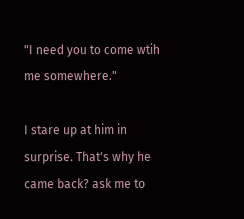"I need you to come wtih me somewhere."

I stare up at him in surprise. That's why he came back? ask me to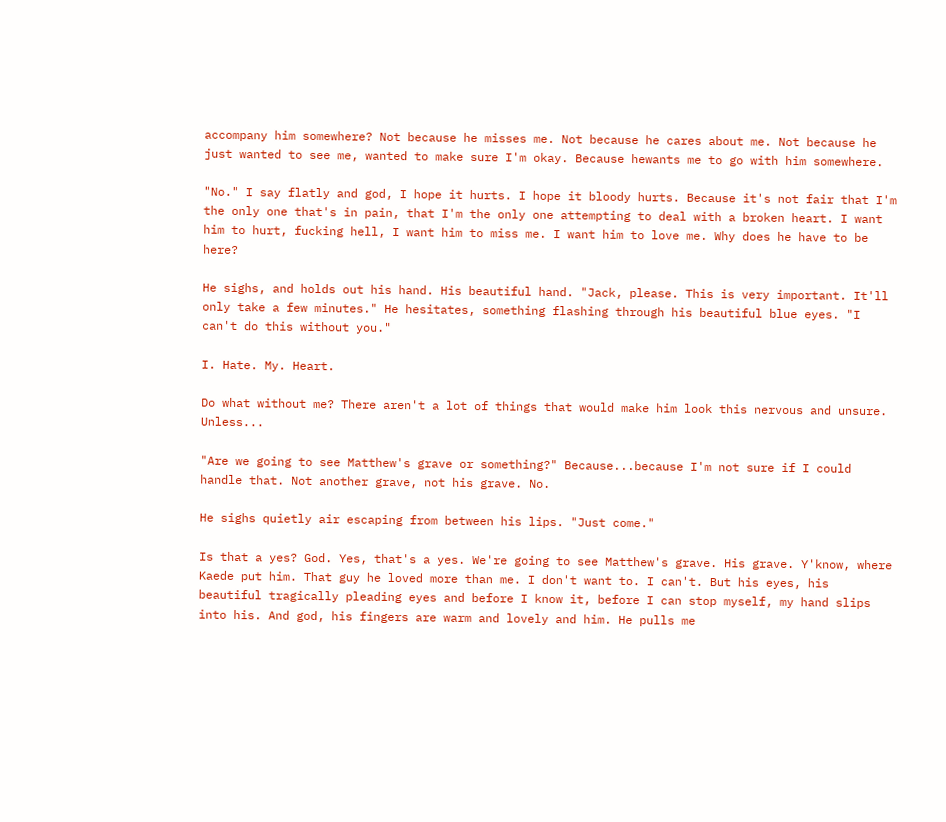accompany him somewhere? Not because he misses me. Not because he cares about me. Not because he just wanted to see me, wanted to make sure I'm okay. Because hewants me to go with him somewhere.

"No." I say flatly and god, I hope it hurts. I hope it bloody hurts. Because it's not fair that I'm the only one that's in pain, that I'm the only one attempting to deal with a broken heart. I want him to hurt, fucking hell, I want him to miss me. I want him to love me. Why does he have to be here?

He sighs, and holds out his hand. His beautiful hand. "Jack, please. This is very important. It'll only take a few minutes." He hesitates, something flashing through his beautiful blue eyes. "I can't do this without you."

I. Hate. My. Heart.

Do what without me? There aren't a lot of things that would make him look this nervous and unsure. Unless...

"Are we going to see Matthew's grave or something?" Because...because I'm not sure if I could handle that. Not another grave, not his grave. No.

He sighs quietly air escaping from between his lips. "Just come."

Is that a yes? God. Yes, that's a yes. We're going to see Matthew's grave. His grave. Y'know, where Kaede put him. That guy he loved more than me. I don't want to. I can't. But his eyes, his beautiful tragically pleading eyes and before I know it, before I can stop myself, my hand slips into his. And god, his fingers are warm and lovely and him. He pulls me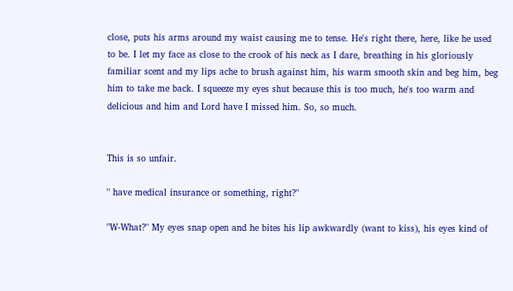close, puts his arms around my waist causing me to tense. He's right there, here, like he used to be. I let my face as close to the crook of his neck as I dare, breathing in his gloriously familiar scent and my lips ache to brush against him, his warm smooth skin and beg him, beg him to take me back. I squeeze my eyes shut because this is too much, he's too warm and delicious and him and Lord have I missed him. So, so much.


This is so unfair.

" have medical insurance or something, right?"

"W-What?" My eyes snap open and he bites his lip awkwardly (want to kiss), his eyes kind of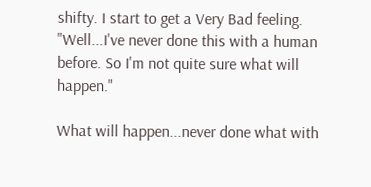shifty. I start to get a Very Bad feeling. "Well...I've never done this with a human before. So I'm not quite sure what will happen."

What will happen...never done what with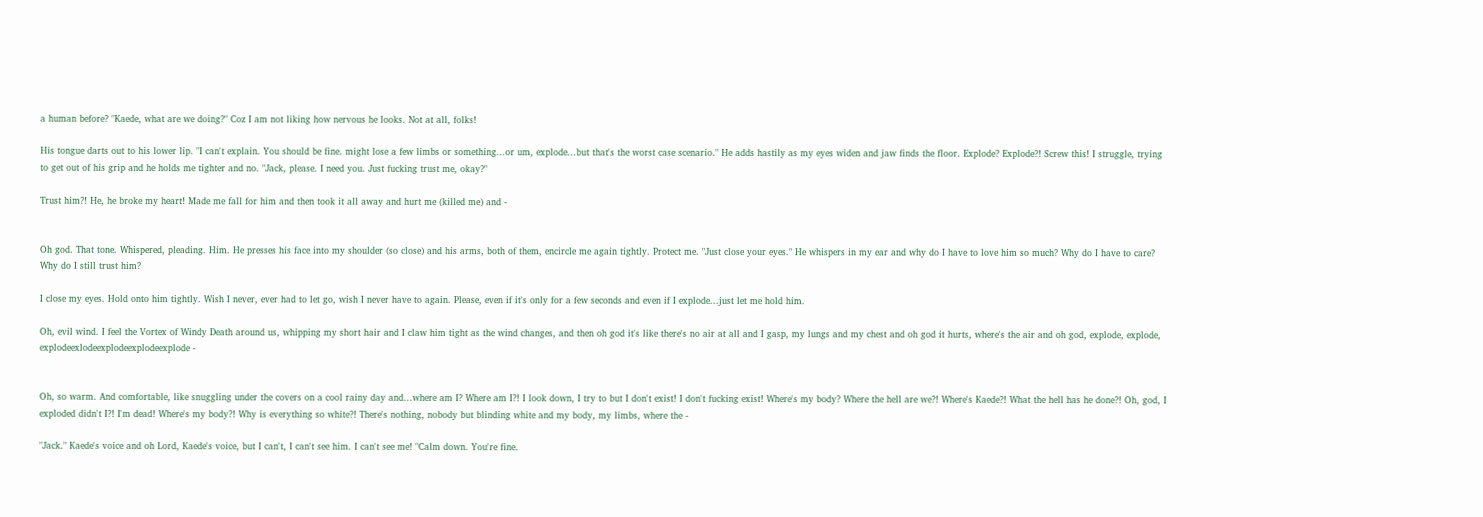a human before? "Kaede, what are we doing?" Coz I am not liking how nervous he looks. Not at all, folks!

His tongue darts out to his lower lip. "I can't explain. You should be fine. might lose a few limbs or something...or um, explode...but that's the worst case scenario." He adds hastily as my eyes widen and jaw finds the floor. Explode? Explode?! Screw this! I struggle, trying to get out of his grip and he holds me tighter and no. "Jack, please. I need you. Just fucking trust me, okay?"

Trust him?! He, he broke my heart! Made me fall for him and then took it all away and hurt me (killed me) and -


Oh god. That tone. Whispered, pleading. Him. He presses his face into my shoulder (so close) and his arms, both of them, encircle me again tightly. Protect me. "Just close your eyes." He whispers in my ear and why do I have to love him so much? Why do I have to care? Why do I still trust him?

I close my eyes. Hold onto him tightly. Wish I never, ever had to let go, wish I never have to again. Please, even if it's only for a few seconds and even if I explode...just let me hold him.

Oh, evil wind. I feel the Vortex of Windy Death around us, whipping my short hair and I claw him tight as the wind changes, and then oh god it's like there's no air at all and I gasp, my lungs and my chest and oh god it hurts, where's the air and oh god, explode, explode, explodeexlodeexplodeexplodeexplode -


Oh, so warm. And comfortable, like snuggling under the covers on a cool rainy day and...where am I? Where am I?! I look down, I try to but I don't exist! I don't fucking exist! Where's my body? Where the hell are we?! Where's Kaede?! What the hell has he done?! Oh, god, I exploded didn't I?! I'm dead! Where's my body?! Why is everything so white?! There's nothing, nobody but blinding white and my body, my limbs, where the -

"Jack." Kaede's voice and oh Lord, Kaede's voice, but I can't, I can't see him. I can't see me! "Calm down. You're fine.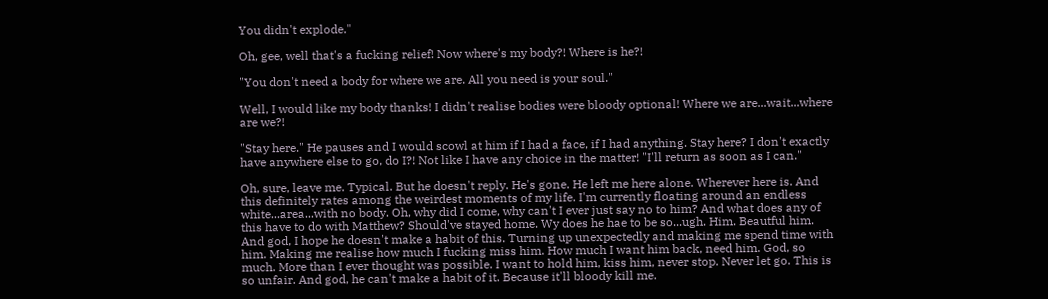You didn't explode."

Oh, gee, well that's a fucking relief! Now where's my body?! Where is he?!

"You don't need a body for where we are. All you need is your soul."

Well, I would like my body thanks! I didn't realise bodies were bloody optional! Where we are...wait...where are we?!

"Stay here." He pauses and I would scowl at him if I had a face, if I had anything. Stay here? I don't exactly have anywhere else to go, do I?! Not like I have any choice in the matter! "I'll return as soon as I can."

Oh, sure, leave me. Typical. But he doesn't reply. He's gone. He left me here alone. Wherever here is. And this definitely rates among the weirdest moments of my life. I'm currently floating around an endless white...area...with no body. Oh, why did I come, why can't I ever just say no to him? And what does any of this have to do with Matthew? Should've stayed home. Wy does he hae to be so...ugh. Him. Beautful him. And god, I hope he doesn't make a habit of this. Turning up unexpectedly and making me spend time with him. Making me realise how much I fucking miss him. How much I want him back, need him. God, so much. More than I ever thought was possible. I want to hold him, kiss him, never stop. Never let go. This is so unfair. And god, he can't make a habit of it. Because it'll bloody kill me.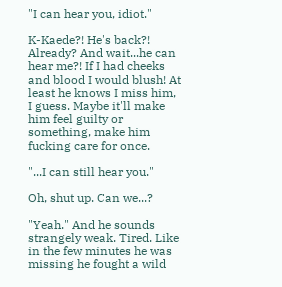"I can hear you, idiot."

K-Kaede?! He's back?! Already? And wait...he can hear me?! If I had cheeks and blood I would blush! At least he knows I miss him, I guess. Maybe it'll make him feel guilty or something, make him fucking care for once.

"...I can still hear you."

Oh, shut up. Can we...?

"Yeah." And he sounds strangely weak. Tired. Like in the few minutes he was missing he fought a wild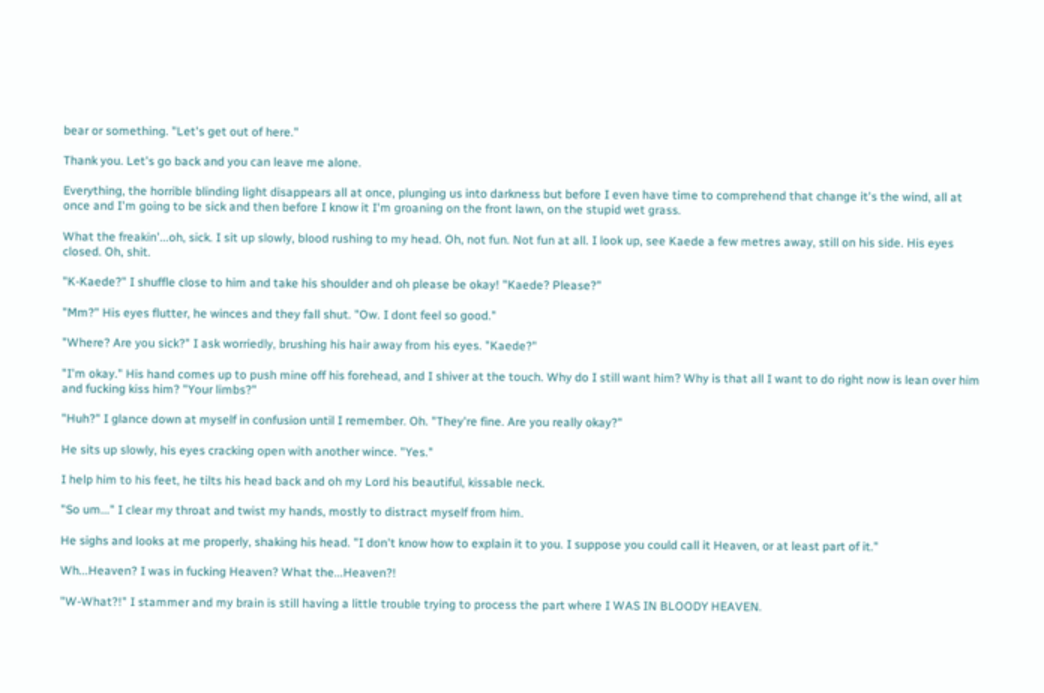bear or something. "Let's get out of here."

Thank you. Let's go back and you can leave me alone.

Everything, the horrible blinding light disappears all at once, plunging us into darkness but before I even have time to comprehend that change it's the wind, all at once and I'm going to be sick and then before I know it I'm groaning on the front lawn, on the stupid wet grass.

What the freakin'...oh, sick. I sit up slowly, blood rushing to my head. Oh, not fun. Not fun at all. I look up, see Kaede a few metres away, still on his side. His eyes closed. Oh, shit.

"K-Kaede?" I shuffle close to him and take his shoulder and oh please be okay! "Kaede? Please?"

"Mm?" His eyes flutter, he winces and they fall shut. "Ow. I dont feel so good."

"Where? Are you sick?" I ask worriedly, brushing his hair away from his eyes. "Kaede?"

"I'm okay." His hand comes up to push mine off his forehead, and I shiver at the touch. Why do I still want him? Why is that all I want to do right now is lean over him and fucking kiss him? "Your limbs?"

"Huh?" I glance down at myself in confusion until I remember. Oh. "They're fine. Are you really okay?"

He sits up slowly, his eyes cracking open with another wince. "Yes."

I help him to his feet, he tilts his head back and oh my Lord his beautiful, kissable neck.

"So um..." I clear my throat and twist my hands, mostly to distract myself from him.

He sighs and looks at me properly, shaking his head. "I don't know how to explain it to you. I suppose you could call it Heaven, or at least part of it."

Wh...Heaven? I was in fucking Heaven? What the...Heaven?!

"W-What?!" I stammer and my brain is still having a little trouble trying to process the part where I WAS IN BLOODY HEAVEN.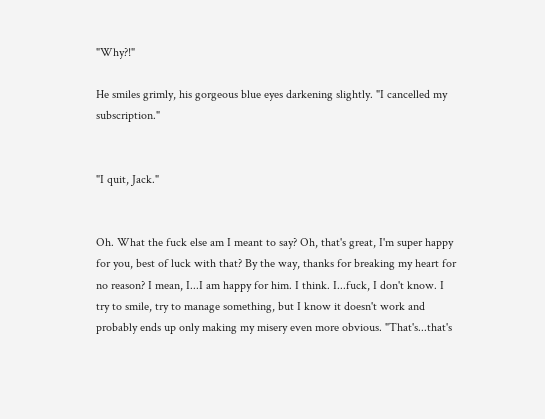"Why?!"

He smiles grimly, his gorgeous blue eyes darkening slightly. "I cancelled my subscription."


"I quit, Jack."


Oh. What the fuck else am I meant to say? Oh, that's great, I'm super happy for you, best of luck with that? By the way, thanks for breaking my heart for no reason? I mean, I...I am happy for him. I think. I...fuck, I don't know. I try to smile, try to manage something, but I know it doesn't work and probably ends up only making my misery even more obvious. "That's...that's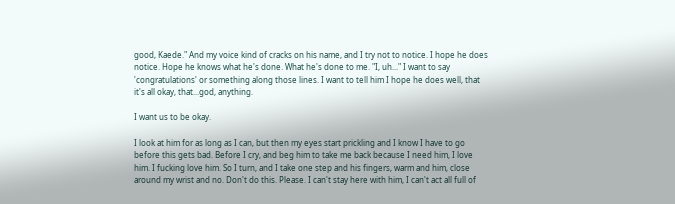good, Kaede." And my voice kind of cracks on his name, and I try not to notice. I hope he does notice. Hope he knows what he's done. What he's done to me. "I, uh..." I want to say 'congratulations' or something along those lines. I want to tell him I hope he does well, that it's all okay, that...god, anything.

I want us to be okay.

I look at him for as long as I can, but then my eyes start prickling and I know I have to go before this gets bad. Before I cry, and beg him to take me back because I need him, I love him. I fucking love him. So I turn, and I take one step and his fingers, warm and him, close around my wrist and no. Don't do this. Please. I can't stay here with him, I can't act all full of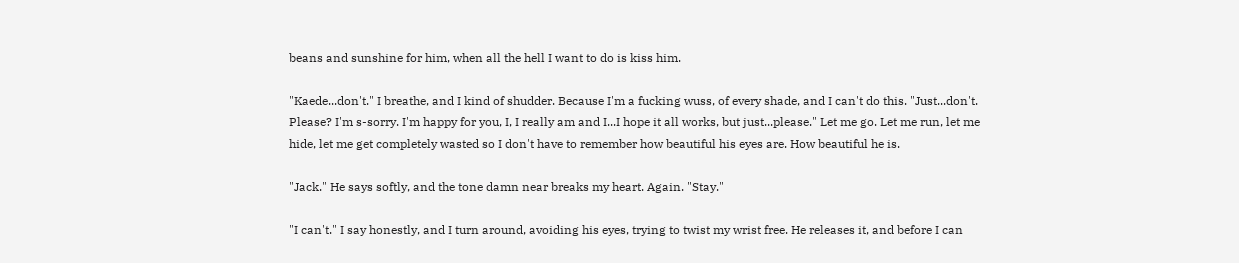beans and sunshine for him, when all the hell I want to do is kiss him.

"Kaede...don't." I breathe, and I kind of shudder. Because I'm a fucking wuss, of every shade, and I can't do this. "Just...don't. Please? I'm s-sorry. I'm happy for you, I, I really am and I...I hope it all works, but just...please." Let me go. Let me run, let me hide, let me get completely wasted so I don't have to remember how beautiful his eyes are. How beautiful he is.

"Jack." He says softly, and the tone damn near breaks my heart. Again. "Stay."

"I can't." I say honestly, and I turn around, avoiding his eyes, trying to twist my wrist free. He releases it, and before I can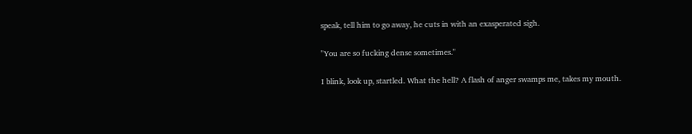speak, tell him to go away, he cuts in with an exasperated sigh.

"You are so fucking dense sometimes."

I blink, look up, startled. What the hell? A flash of anger swamps me, takes my mouth.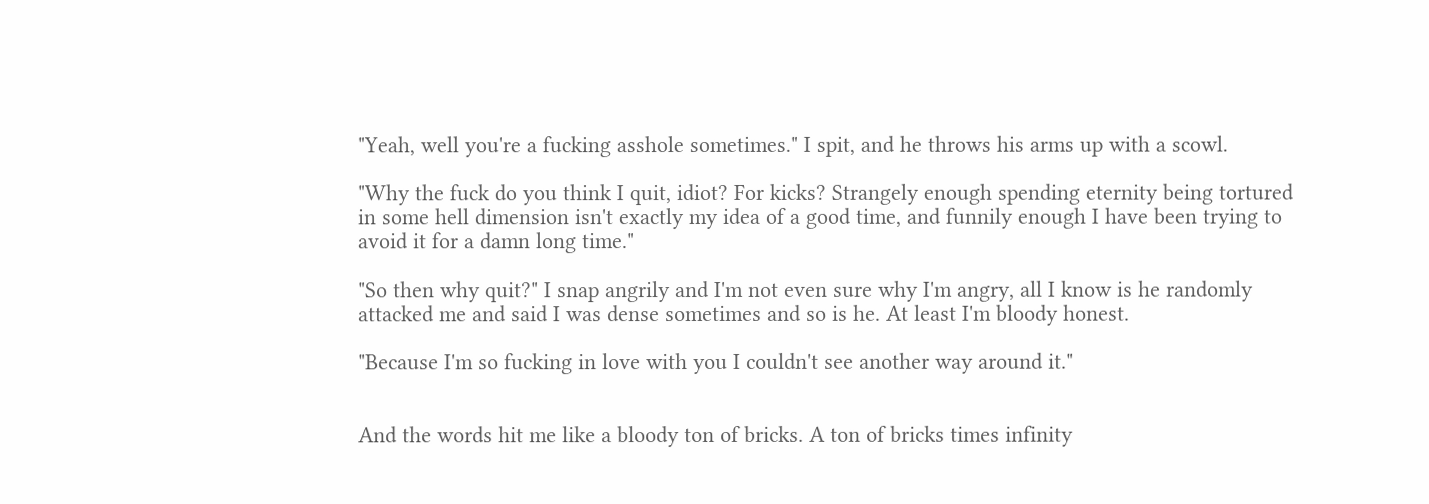"Yeah, well you're a fucking asshole sometimes." I spit, and he throws his arms up with a scowl.

"Why the fuck do you think I quit, idiot? For kicks? Strangely enough spending eternity being tortured in some hell dimension isn't exactly my idea of a good time, and funnily enough I have been trying to avoid it for a damn long time."

"So then why quit?" I snap angrily and I'm not even sure why I'm angry, all I know is he randomly attacked me and said I was dense sometimes and so is he. At least I'm bloody honest.

"Because I'm so fucking in love with you I couldn't see another way around it."


And the words hit me like a bloody ton of bricks. A ton of bricks times infinity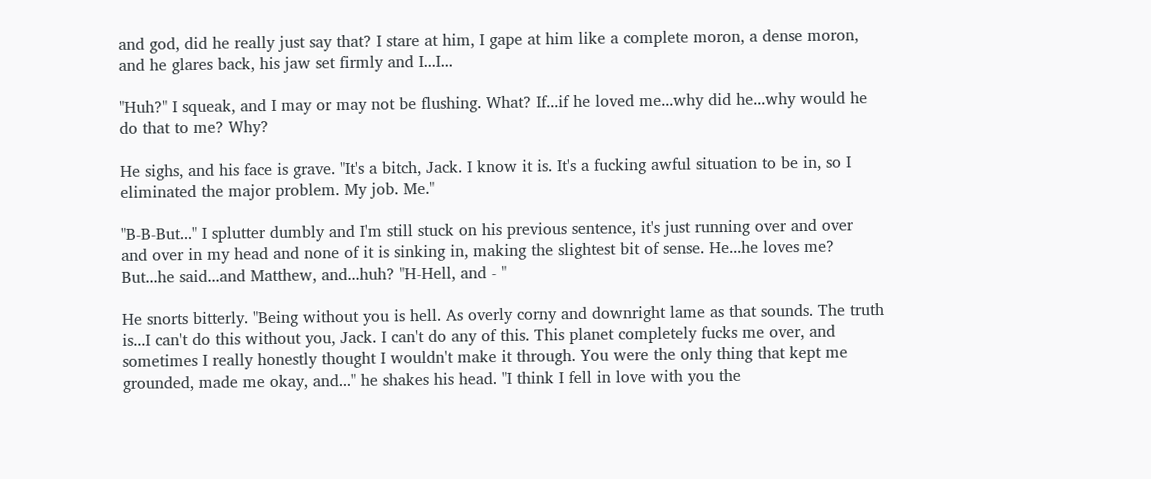and god, did he really just say that? I stare at him, I gape at him like a complete moron, a dense moron, and he glares back, his jaw set firmly and I...I...

"Huh?" I squeak, and I may or may not be flushing. What? If...if he loved me...why did he...why would he do that to me? Why?

He sighs, and his face is grave. "It's a bitch, Jack. I know it is. It's a fucking awful situation to be in, so I eliminated the major problem. My job. Me."

"B-B-But..." I splutter dumbly and I'm still stuck on his previous sentence, it's just running over and over and over in my head and none of it is sinking in, making the slightest bit of sense. He...he loves me? But...he said...and Matthew, and...huh? "H-Hell, and - "

He snorts bitterly. "Being without you is hell. As overly corny and downright lame as that sounds. The truth is...I can't do this without you, Jack. I can't do any of this. This planet completely fucks me over, and sometimes I really honestly thought I wouldn't make it through. You were the only thing that kept me grounded, made me okay, and..." he shakes his head. "I think I fell in love with you the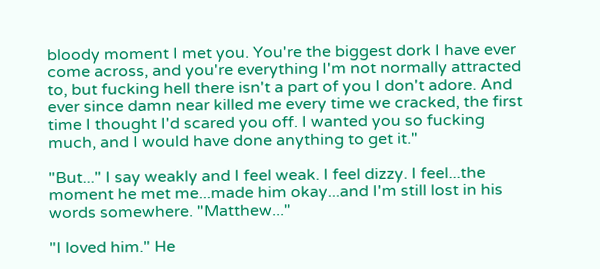bloody moment I met you. You're the biggest dork I have ever come across, and you're everything I'm not normally attracted to, but fucking hell there isn't a part of you I don't adore. And ever since damn near killed me every time we cracked, the first time I thought I'd scared you off. I wanted you so fucking much, and I would have done anything to get it."

"But..." I say weakly and I feel weak. I feel dizzy. I feel...the moment he met me...made him okay...and I'm still lost in his words somewhere. "Matthew..."

"I loved him." He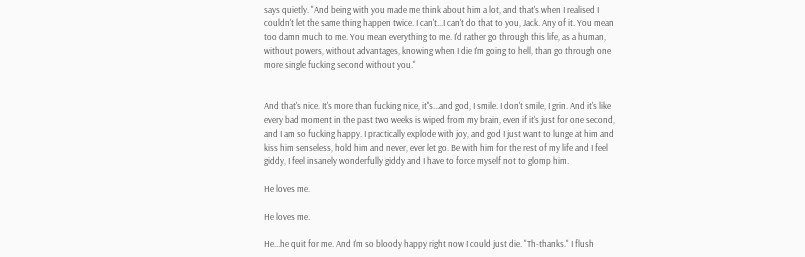says quietly. "And being with you made me think about him a lot, and that's when I realised I couldn't let the same thing happen twice. I can't...I can't do that to you, Jack. Any of it. You mean too damn much to me. You mean everything to me. I'd rather go through this life, as a human, without powers, without advantages, knowing when I die I'm going to hell, than go through one more single fucking second without you."


And that's nice. It's more than fucking nice, it''s...and god, I smile. I don't smile, I grin. And it's like every bad moment in the past two weeks is wiped from my brain, even if it's just for one second, and I am so fucking happy. I practically explode with joy, and god I just want to lunge at him and kiss him senseless, hold him and never, ever let go. Be with him for the rest of my life and I feel giddy, I feel insanely wonderfully giddy and I have to force myself not to glomp him.

He loves me.

He loves me.

He...he quit for me. And I'm so bloody happy right now I could just die. "Th-thanks." I flush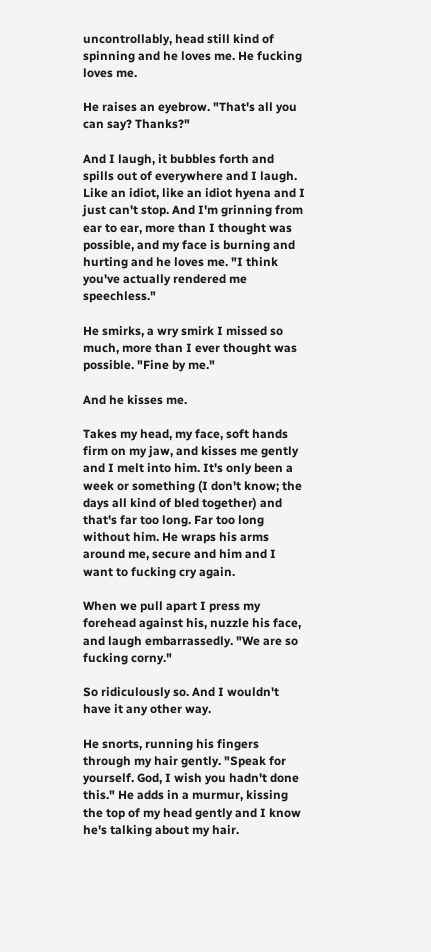uncontrollably, head still kind of spinning and he loves me. He fucking loves me.

He raises an eyebrow. "That's all you can say? Thanks?"

And I laugh, it bubbles forth and spills out of everywhere and I laugh. Like an idiot, like an idiot hyena and I just can't stop. And I'm grinning from ear to ear, more than I thought was possible, and my face is burning and hurting and he loves me. "I think you've actually rendered me speechless."

He smirks, a wry smirk I missed so much, more than I ever thought was possible. "Fine by me."

And he kisses me.

Takes my head, my face, soft hands firm on my jaw, and kisses me gently and I melt into him. It's only been a week or something (I don't know; the days all kind of bled together) and that's far too long. Far too long without him. He wraps his arms around me, secure and him and I want to fucking cry again.

When we pull apart I press my forehead against his, nuzzle his face, and laugh embarrassedly. "We are so fucking corny."

So ridiculously so. And I wouldn't have it any other way.

He snorts, running his fingers through my hair gently. "Speak for yourself. God, I wish you hadn't done this." He adds in a murmur, kissing the top of my head gently and I know he's talking about my hair.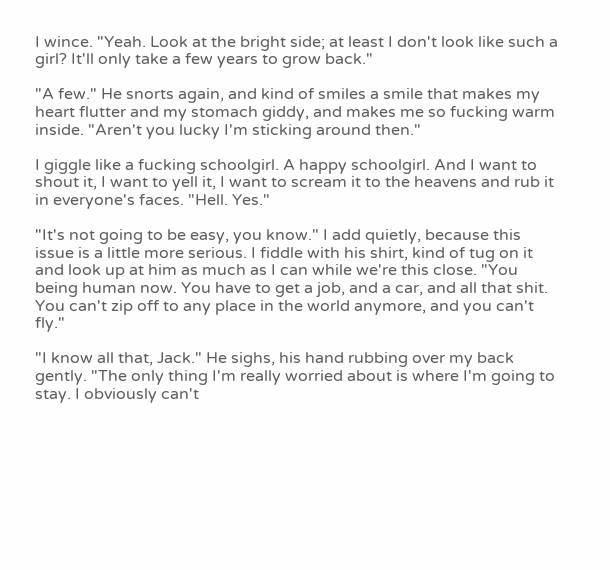I wince. "Yeah. Look at the bright side; at least I don't look like such a girl? It'll only take a few years to grow back."

"A few." He snorts again, and kind of smiles a smile that makes my heart flutter and my stomach giddy, and makes me so fucking warm inside. "Aren't you lucky I'm sticking around then."

I giggle like a fucking schoolgirl. A happy schoolgirl. And I want to shout it, I want to yell it, I want to scream it to the heavens and rub it in everyone's faces. "Hell. Yes."

"It's not going to be easy, you know." I add quietly, because this issue is a little more serious. I fiddle with his shirt, kind of tug on it and look up at him as much as I can while we're this close. "You being human now. You have to get a job, and a car, and all that shit. You can't zip off to any place in the world anymore, and you can't fly."

"I know all that, Jack." He sighs, his hand rubbing over my back gently. "The only thing I'm really worried about is where I'm going to stay. I obviously can't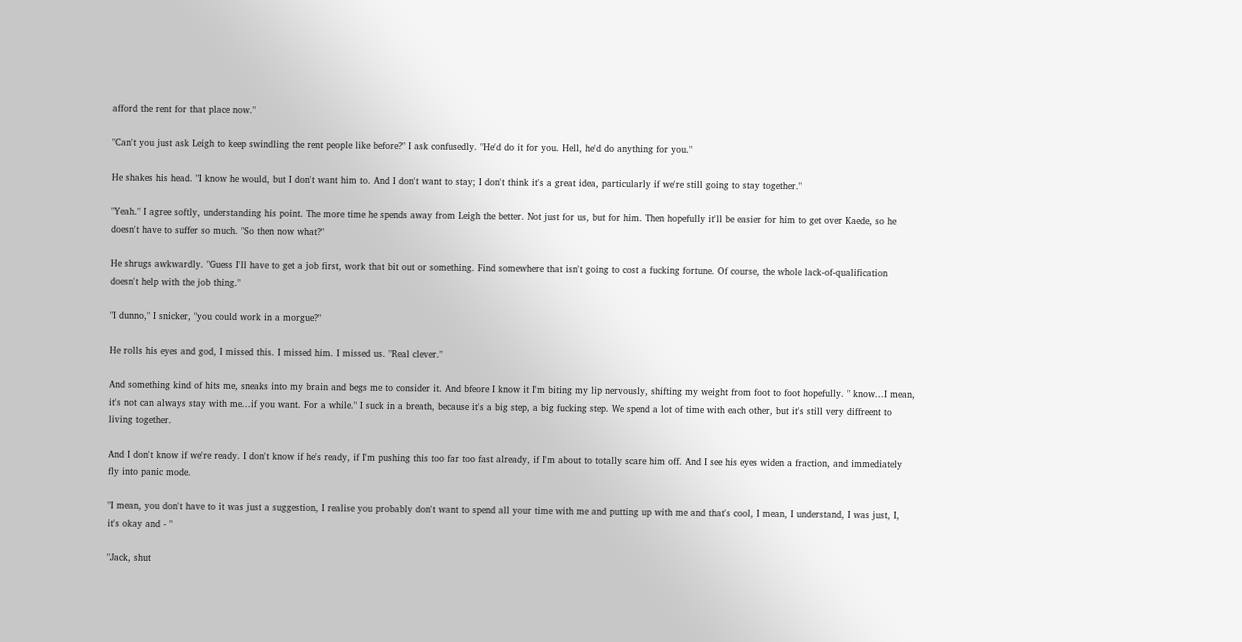afford the rent for that place now."

"Can't you just ask Leigh to keep swindling the rent people like before?" I ask confusedly. "He'd do it for you. Hell, he'd do anything for you."

He shakes his head. "I know he would, but I don't want him to. And I don't want to stay; I don't think it's a great idea, particularly if we're still going to stay together."

"Yeah." I agree softly, understanding his point. The more time he spends away from Leigh the better. Not just for us, but for him. Then hopefully it'll be easier for him to get over Kaede, so he doesn't have to suffer so much. "So then now what?"

He shrugs awkwardly. "Guess I'll have to get a job first, work that bit out or something. Find somewhere that isn't going to cost a fucking fortune. Of course, the whole lack-of-qualification doesn't help with the job thing."

"I dunno," I snicker, "you could work in a morgue?"

He rolls his eyes and god, I missed this. I missed him. I missed us. "Real clever."

And something kind of hits me, sneaks into my brain and begs me to consider it. And bfeore I know it I'm biting my lip nervously, shifting my weight from foot to foot hopefully. " know...I mean, it's not can always stay with me...if you want. For a while." I suck in a breath, because it's a big step, a big fucking step. We spend a lot of time with each other, but it's still very diffreent to living together.

And I don't know if we're ready. I don't know if he's ready, if I'm pushing this too far too fast already, if I'm about to totally scare him off. And I see his eyes widen a fraction, and immediately fly into panic mode.

"I mean, you don't have to it was just a suggestion, I realise you probably don't want to spend all your time with me and putting up with me and that's cool, I mean, I understand, I was just, I, it's okay and - "

"Jack, shut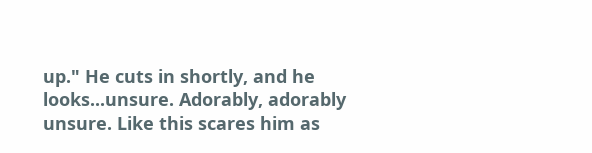up." He cuts in shortly, and he looks...unsure. Adorably, adorably unsure. Like this scares him as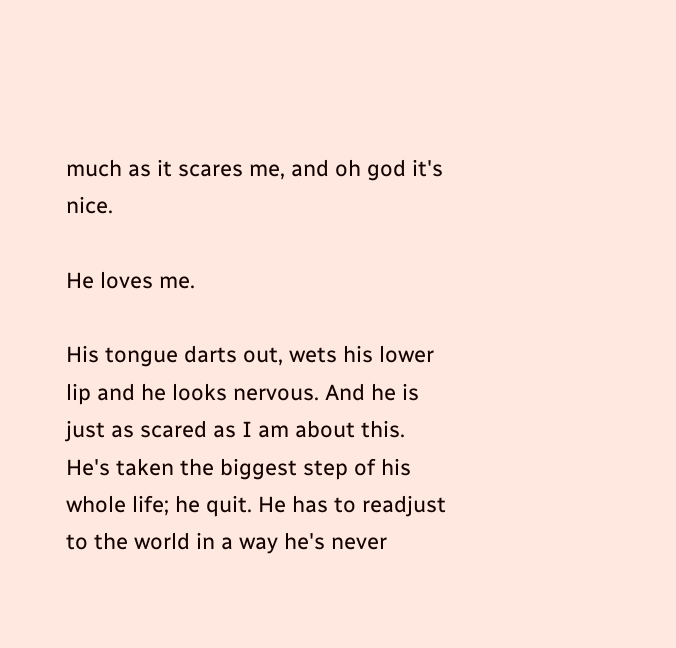much as it scares me, and oh god it's nice.

He loves me.

His tongue darts out, wets his lower lip and he looks nervous. And he is just as scared as I am about this. He's taken the biggest step of his whole life; he quit. He has to readjust to the world in a way he's never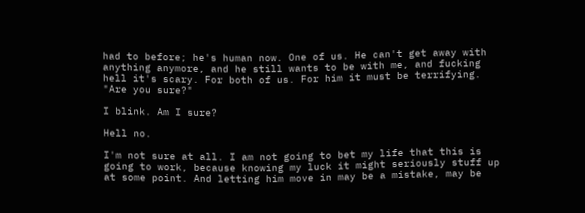had to before; he's human now. One of us. He can't get away with anything anymore, and he still wants to be with me, and fucking hell it's scary. For both of us. For him it must be terrifying. "Are you sure?"

I blink. Am I sure?

Hell no.

I'm not sure at all. I am not going to bet my life that this is going to work, because knowing my luck it might seriously stuff up at some point. And letting him move in may be a mistake, may be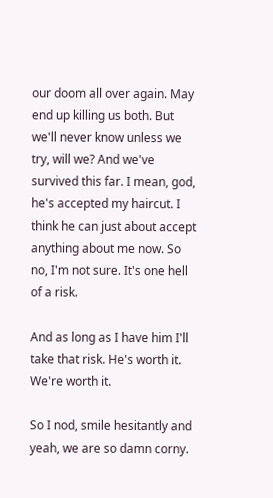our doom all over again. May end up killing us both. But we'll never know unless we try, will we? And we've survived this far. I mean, god, he's accepted my haircut. I think he can just about accept anything about me now. So no, I'm not sure. It's one hell of a risk.

And as long as I have him I'll take that risk. He's worth it. We're worth it.

So I nod, smile hesitantly and yeah, we are so damn corny.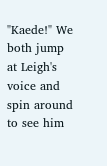"Kaede!" We both jump at Leigh's voice and spin around to see him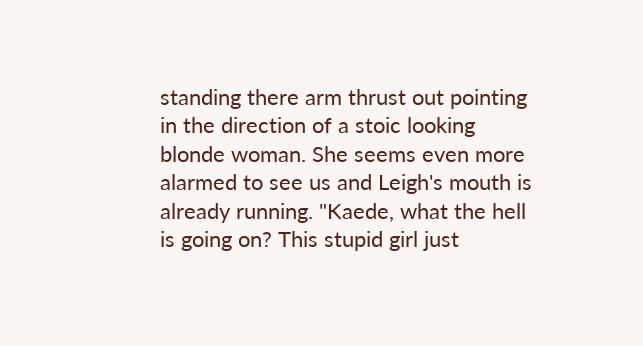standing there arm thrust out pointing in the direction of a stoic looking blonde woman. She seems even more alarmed to see us and Leigh's mouth is already running. "Kaede, what the hell is going on? This stupid girl just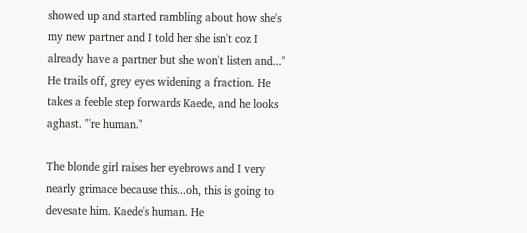showed up and started rambling about how she's my new partner and I told her she isn't coz I already have a partner but she won't listen and..." He trails off, grey eyes widening a fraction. He takes a feeble step forwards Kaede, and he looks aghast. "'re human."

The blonde girl raises her eyebrows and I very nearly grimace because this...oh, this is going to devesate him. Kaede's human. He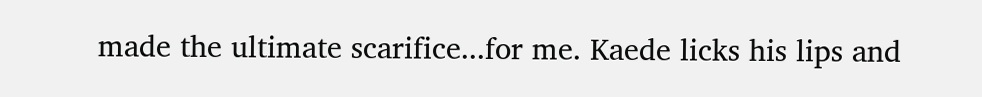made the ultimate scarifice...for me. Kaede licks his lips and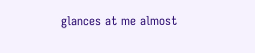glances at me almost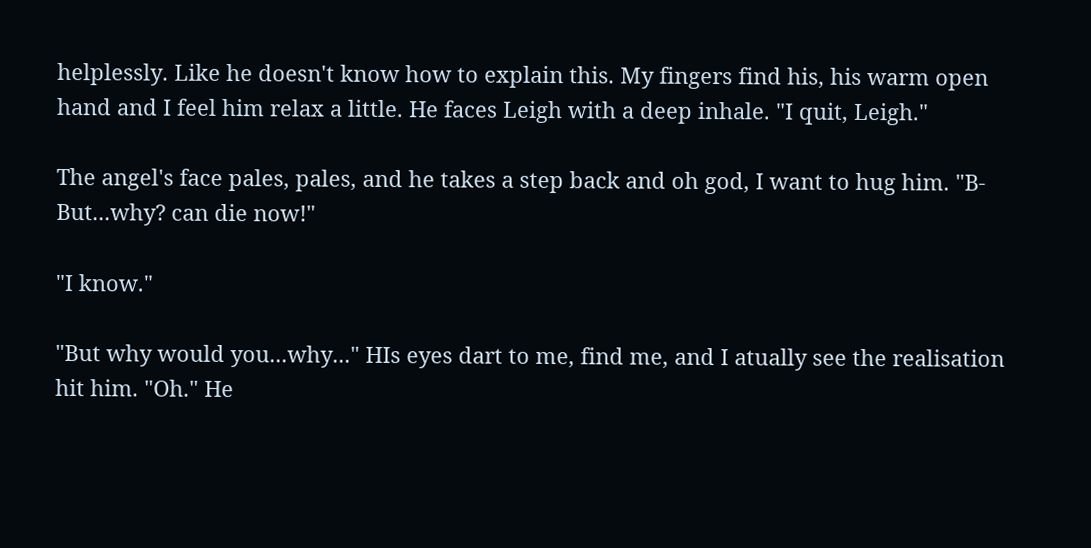helplessly. Like he doesn't know how to explain this. My fingers find his, his warm open hand and I feel him relax a little. He faces Leigh with a deep inhale. "I quit, Leigh."

The angel's face pales, pales, and he takes a step back and oh god, I want to hug him. "B-But...why? can die now!"

"I know."

"But why would you...why..." HIs eyes dart to me, find me, and I atually see the realisation hit him. "Oh." He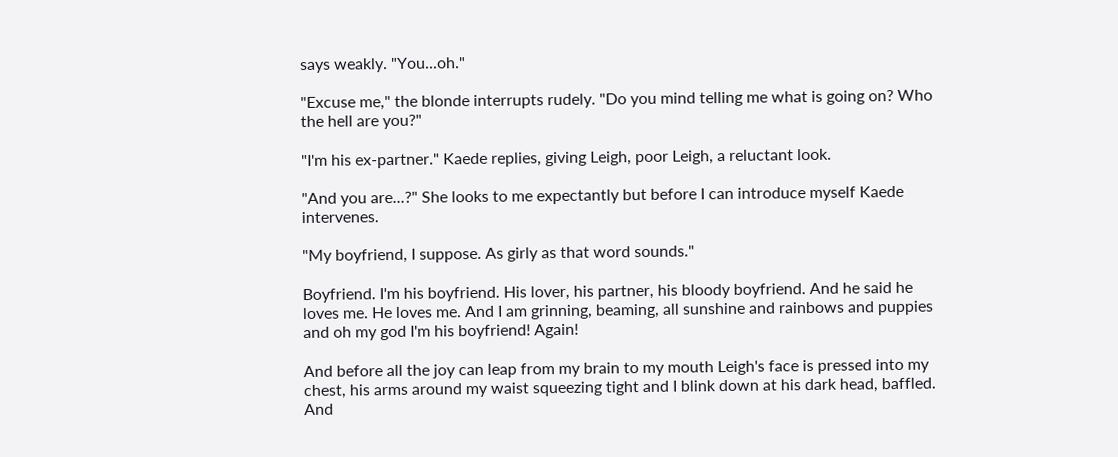says weakly. "You...oh."

"Excuse me," the blonde interrupts rudely. "Do you mind telling me what is going on? Who the hell are you?"

"I'm his ex-partner." Kaede replies, giving Leigh, poor Leigh, a reluctant look.

"And you are...?" She looks to me expectantly but before I can introduce myself Kaede intervenes.

"My boyfriend, I suppose. As girly as that word sounds."

Boyfriend. I'm his boyfriend. His lover, his partner, his bloody boyfriend. And he said he loves me. He loves me. And I am grinning, beaming, all sunshine and rainbows and puppies and oh my god I'm his boyfriend! Again!

And before all the joy can leap from my brain to my mouth Leigh's face is pressed into my chest, his arms around my waist squeezing tight and I blink down at his dark head, baffled. And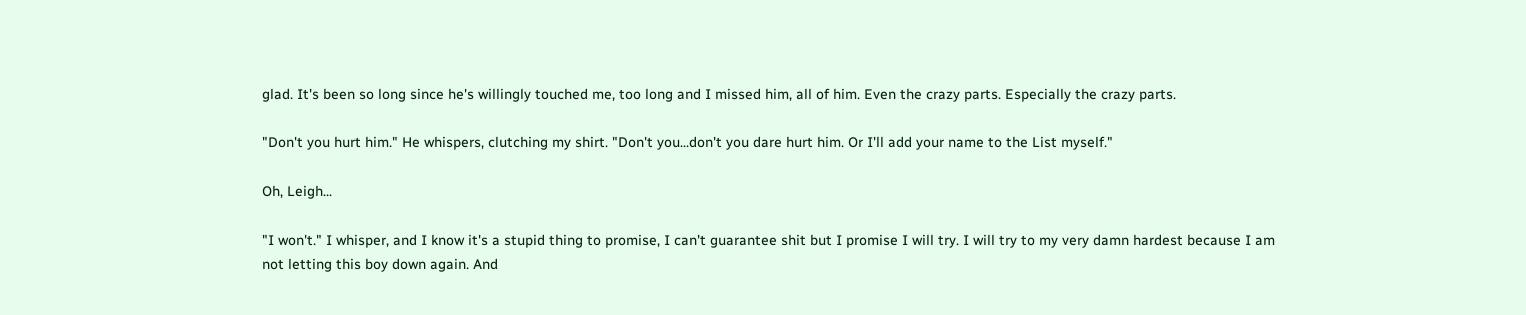glad. It's been so long since he's willingly touched me, too long and I missed him, all of him. Even the crazy parts. Especially the crazy parts.

"Don't you hurt him." He whispers, clutching my shirt. "Don't you...don't you dare hurt him. Or I'll add your name to the List myself."

Oh, Leigh...

"I won't." I whisper, and I know it's a stupid thing to promise, I can't guarantee shit but I promise I will try. I will try to my very damn hardest because I am not letting this boy down again. And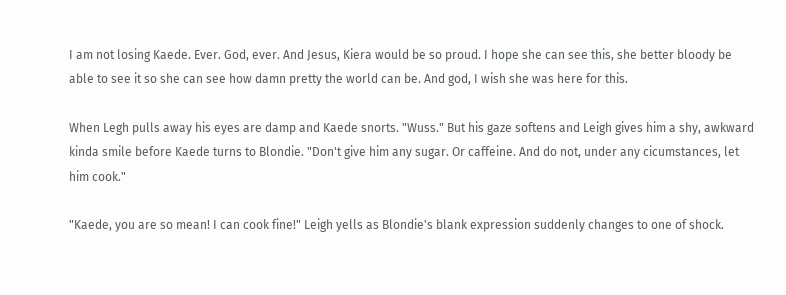I am not losing Kaede. Ever. God, ever. And Jesus, Kiera would be so proud. I hope she can see this, she better bloody be able to see it so she can see how damn pretty the world can be. And god, I wish she was here for this.

When Legh pulls away his eyes are damp and Kaede snorts. "Wuss." But his gaze softens and Leigh gives him a shy, awkward kinda smile before Kaede turns to Blondie. "Don't give him any sugar. Or caffeine. And do not, under any cicumstances, let him cook."

"Kaede, you are so mean! I can cook fine!" Leigh yells as Blondie's blank expression suddenly changes to one of shock.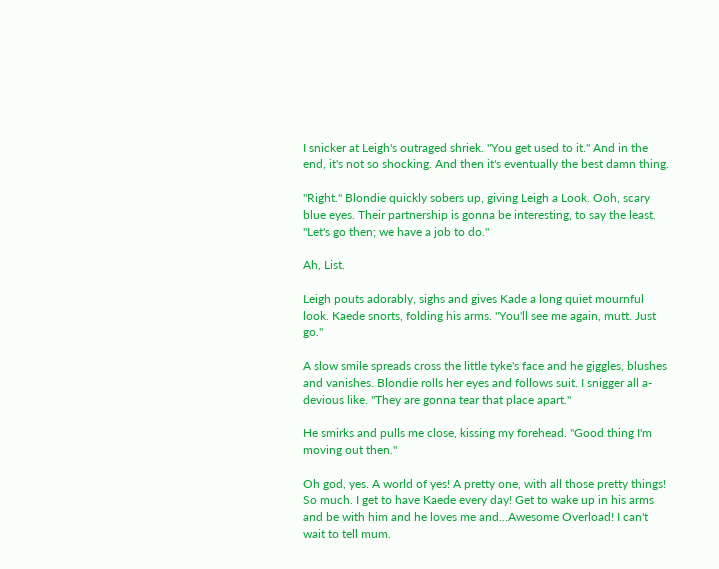I snicker at Leigh's outraged shriek. "You get used to it." And in the end, it's not so shocking. And then it's eventually the best damn thing.

"Right." Blondie quickly sobers up, giving Leigh a Look. Ooh, scary blue eyes. Their partnership is gonna be interesting, to say the least. "Let's go then; we have a job to do."

Ah, List.

Leigh pouts adorably, sighs and gives Kade a long quiet mournful look. Kaede snorts, folding his arms. "You'll see me again, mutt. Just go."

A slow smile spreads cross the little tyke's face and he giggles, blushes and vanishes. Blondie rolls her eyes and follows suit. I snigger all a-devious like. "They are gonna tear that place apart."

He smirks and pulls me close, kissing my forehead. "Good thing I'm moving out then."

Oh god, yes. A world of yes! A pretty one, with all those pretty things! So much. I get to have Kaede every day! Get to wake up in his arms and be with him and he loves me and...Awesome Overload! I can't wait to tell mum.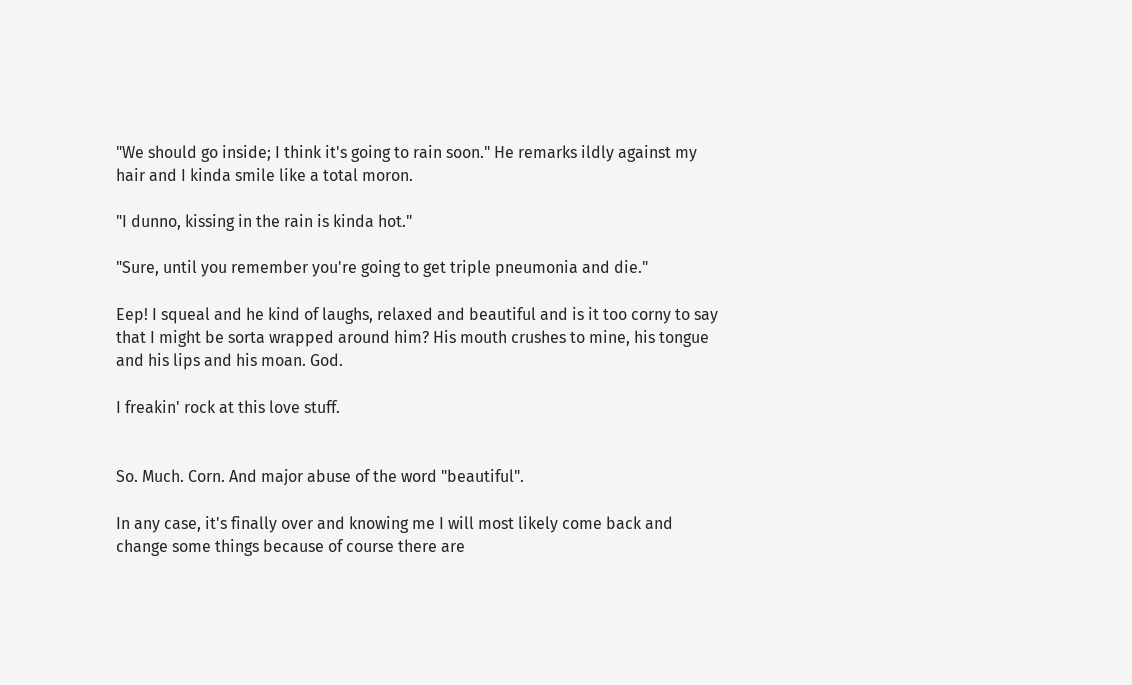"We should go inside; I think it's going to rain soon." He remarks ildly against my hair and I kinda smile like a total moron.

"I dunno, kissing in the rain is kinda hot."

"Sure, until you remember you're going to get triple pneumonia and die."

Eep! I squeal and he kind of laughs, relaxed and beautiful and is it too corny to say that I might be sorta wrapped around him? His mouth crushes to mine, his tongue and his lips and his moan. God.

I freakin' rock at this love stuff.


So. Much. Corn. And major abuse of the word "beautiful".

In any case, it's finally over and knowing me I will most likely come back and change some things because of course there are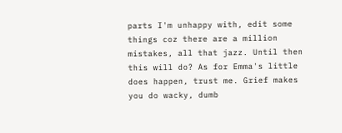parts I'm unhappy with, edit some things coz there are a million mistakes, all that jazz. Until then this will do? As for Emma's little does happen, trust me. Grief makes you do wacky, dumb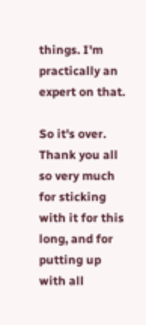things. I'm practically an expert on that.

So it's over. Thank you all so very much for sticking with it for this long, and for putting up with all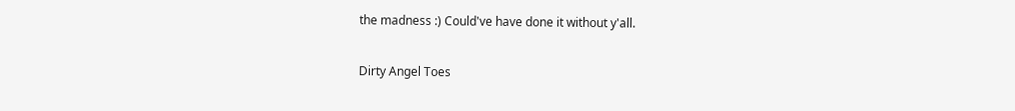the madness :) Could've have done it without y'all.

Dirty Angel Toes